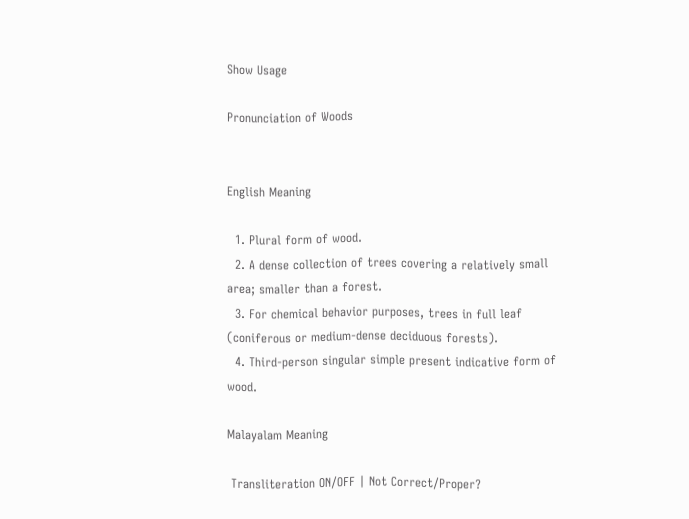Show Usage

Pronunciation of Woods


English Meaning

  1. Plural form of wood.
  2. A dense collection of trees covering a relatively small area; smaller than a forest.
  3. For chemical behavior purposes, trees in full leaf (coniferous or medium-dense deciduous forests).
  4. Third-person singular simple present indicative form of wood.

Malayalam Meaning

 Transliteration ON/OFF | Not Correct/Proper?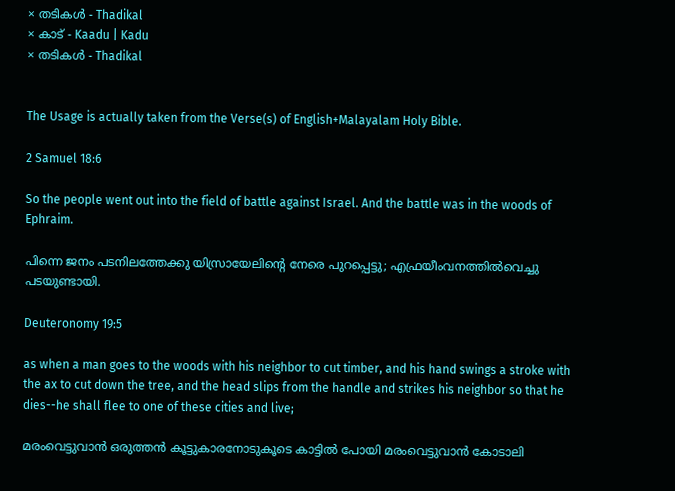× തടികള്‍ - Thadikal
× കാട് - Kaadu | Kadu
× തടികൾ - Thadikal


The Usage is actually taken from the Verse(s) of English+Malayalam Holy Bible.

2 Samuel 18:6

So the people went out into the field of battle against Israel. And the battle was in the woods of Ephraim.

പിന്നെ ജനം പടനിലത്തേക്കു യിസ്രായേലിന്റെ നേരെ പുറപ്പെട്ടു; എഫ്രയീംവനത്തിൽവെച്ചു പടയുണ്ടായി.

Deuteronomy 19:5

as when a man goes to the woods with his neighbor to cut timber, and his hand swings a stroke with the ax to cut down the tree, and the head slips from the handle and strikes his neighbor so that he dies--he shall flee to one of these cities and live;

മരംവെട്ടുവാൻ ഒരുത്തൻ കൂട്ടുകാരനോടുകൂടെ കാട്ടിൽ പോയി മരംവെട്ടുവാൻ കോടാലി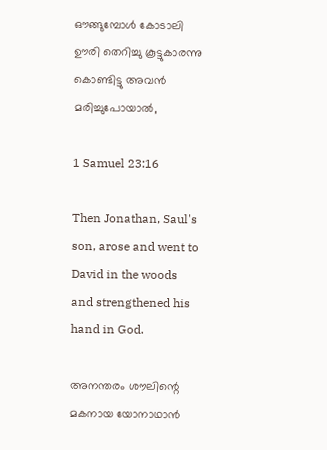ഔങ്ങുമ്പോൾ കോടാലി ഊരി തെറിച്ചു കൂട്ടുകാരന്നു കൊണ്ടിട്ടു അവൻ മരിച്ചുപോയാൽ,

1 Samuel 23:16

Then Jonathan, Saul's son, arose and went to David in the woods and strengthened his hand in God.

അനന്തരം ശൗലിന്റെ മകനായ യോനാഥാൻ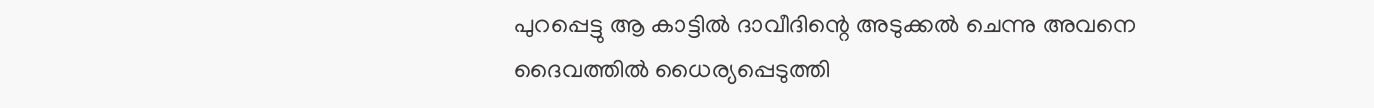പുറപ്പെട്ടു ആ കാട്ടിൽ ദാവീദിന്റെ അടുക്കൽ ചെന്നു അവനെ ദൈവത്തിൽ ധൈര്യപ്പെടുത്തി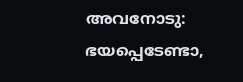അവനോടു: ഭയപ്പെടേണ്ടാ,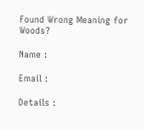Found Wrong Meaning for Woods?

Name :

Email :

Details :